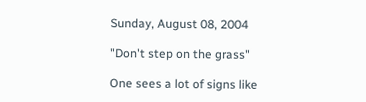Sunday, August 08, 2004

"Don't step on the grass"

One sees a lot of signs like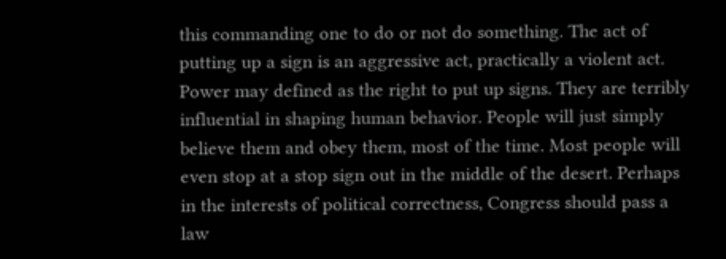this commanding one to do or not do something. The act of putting up a sign is an aggressive act, practically a violent act. Power may defined as the right to put up signs. They are terribly influential in shaping human behavior. People will just simply believe them and obey them, most of the time. Most people will even stop at a stop sign out in the middle of the desert. Perhaps in the interests of political correctness, Congress should pass a law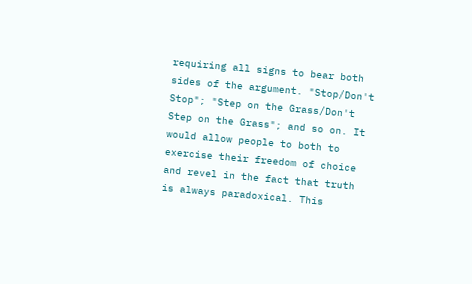requiring all signs to bear both sides of the argument. "Stop/Don't Stop"; "Step on the Grass/Don't Step on the Grass"; and so on. It would allow people to both to exercise their freedom of choice and revel in the fact that truth is always paradoxical. This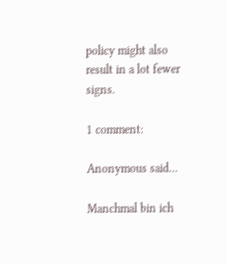policy might also result in a lot fewer signs.

1 comment:

Anonymous said...

Manchmal bin ich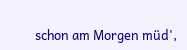schon am Morgen müd',